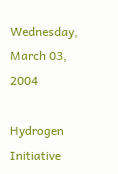Wednesday, March 03, 2004

Hydrogen Initiative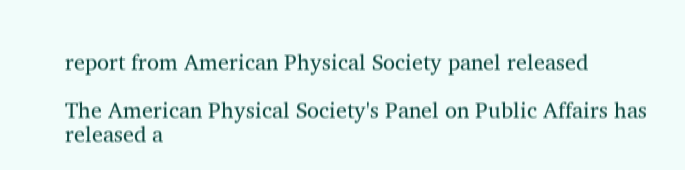report from American Physical Society panel released

The American Physical Society's Panel on Public Affairs has released a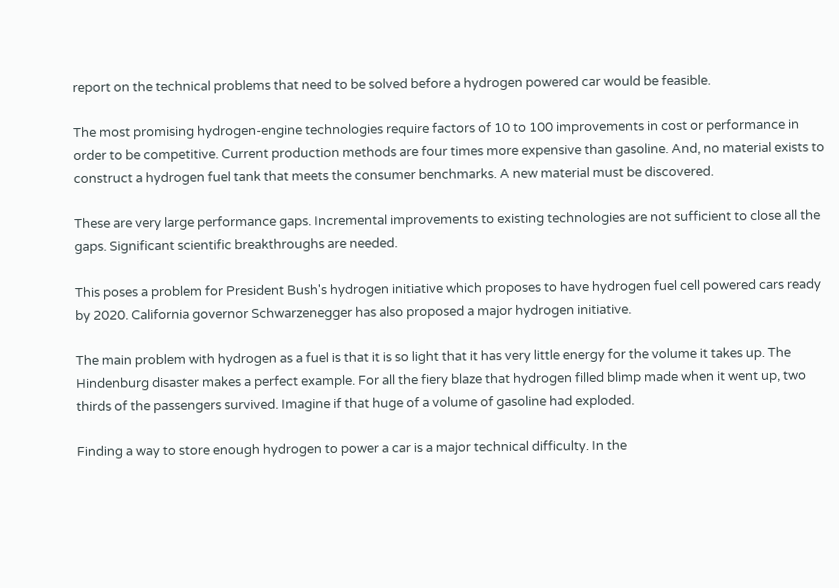report on the technical problems that need to be solved before a hydrogen powered car would be feasible.

The most promising hydrogen-engine technologies require factors of 10 to 100 improvements in cost or performance in order to be competitive. Current production methods are four times more expensive than gasoline. And, no material exists to construct a hydrogen fuel tank that meets the consumer benchmarks. A new material must be discovered.

These are very large performance gaps. Incremental improvements to existing technologies are not sufficient to close all the gaps. Significant scientific breakthroughs are needed.

This poses a problem for President Bush's hydrogen initiative which proposes to have hydrogen fuel cell powered cars ready by 2020. California governor Schwarzenegger has also proposed a major hydrogen initiative.

The main problem with hydrogen as a fuel is that it is so light that it has very little energy for the volume it takes up. The Hindenburg disaster makes a perfect example. For all the fiery blaze that hydrogen filled blimp made when it went up, two thirds of the passengers survived. Imagine if that huge of a volume of gasoline had exploded.

Finding a way to store enough hydrogen to power a car is a major technical difficulty. In the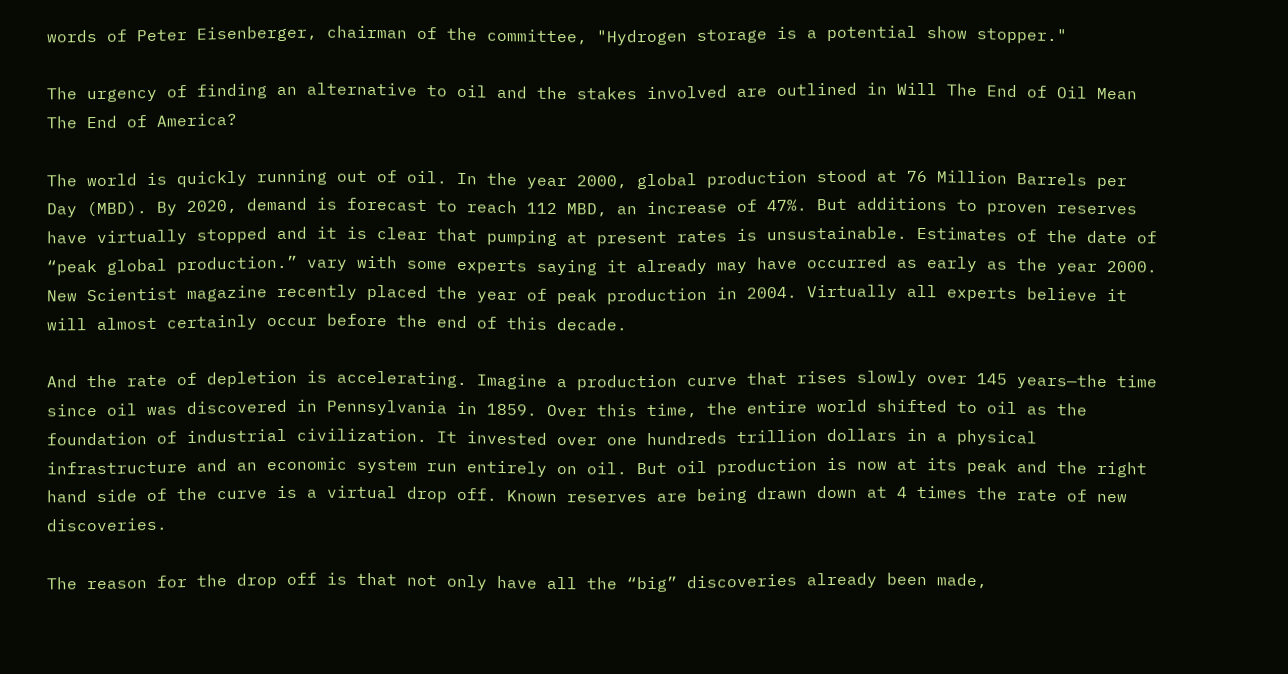words of Peter Eisenberger, chairman of the committee, "Hydrogen storage is a potential show stopper."

The urgency of finding an alternative to oil and the stakes involved are outlined in Will The End of Oil Mean The End of America?

The world is quickly running out of oil. In the year 2000, global production stood at 76 Million Barrels per Day (MBD). By 2020, demand is forecast to reach 112 MBD, an increase of 47%. But additions to proven reserves have virtually stopped and it is clear that pumping at present rates is unsustainable. Estimates of the date of “peak global production.” vary with some experts saying it already may have occurred as early as the year 2000. New Scientist magazine recently placed the year of peak production in 2004. Virtually all experts believe it will almost certainly occur before the end of this decade.

And the rate of depletion is accelerating. Imagine a production curve that rises slowly over 145 years—the time since oil was discovered in Pennsylvania in 1859. Over this time, the entire world shifted to oil as the foundation of industrial civilization. It invested over one hundreds trillion dollars in a physical infrastructure and an economic system run entirely on oil. But oil production is now at its peak and the right hand side of the curve is a virtual drop off. Known reserves are being drawn down at 4 times the rate of new discoveries.

The reason for the drop off is that not only have all the “big” discoveries already been made,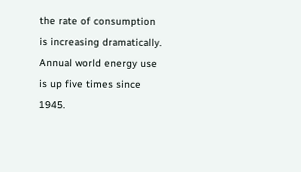the rate of consumption is increasing dramatically. Annual world energy use is up five times since 1945.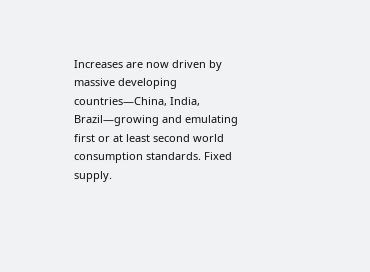Increases are now driven by massive developing countries—China, India, Brazil—growing and emulating first or at least second world consumption standards. Fixed supply.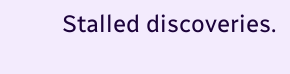Stalled discoveries.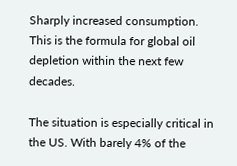Sharply increased consumption. This is the formula for global oil depletion within the next few decades.

The situation is especially critical in the US. With barely 4% of the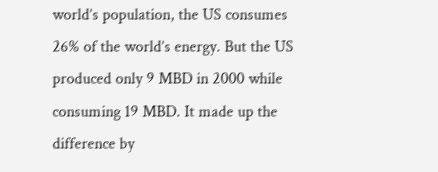world’s population, the US consumes 26% of the world’s energy. But the US produced only 9 MBD in 2000 while consuming 19 MBD. It made up the difference by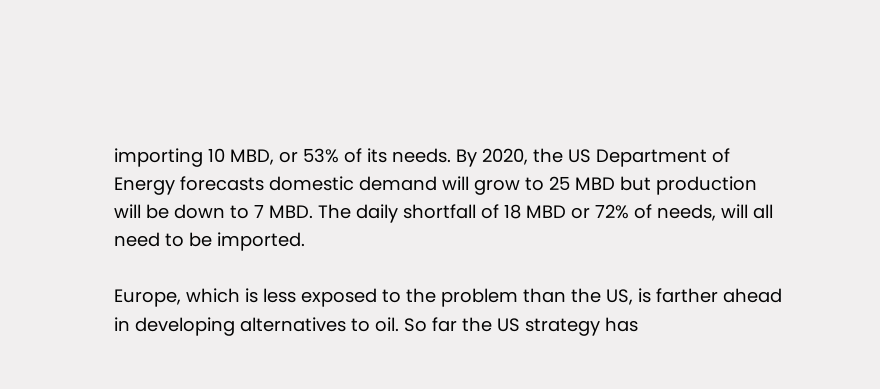importing 10 MBD, or 53% of its needs. By 2020, the US Department of Energy forecasts domestic demand will grow to 25 MBD but production will be down to 7 MBD. The daily shortfall of 18 MBD or 72% of needs, will all need to be imported.

Europe, which is less exposed to the problem than the US, is farther ahead in developing alternatives to oil. So far the US strategy has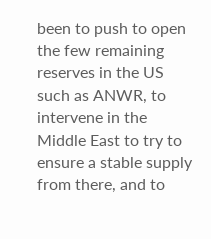been to push to open the few remaining reserves in the US such as ANWR, to intervene in the Middle East to try to ensure a stable supply from there, and to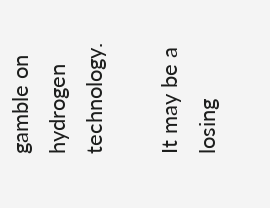gamble on hydrogen technology.

It may be a losing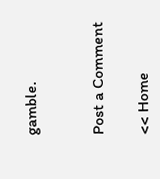gamble.


Post a Comment

<< Home